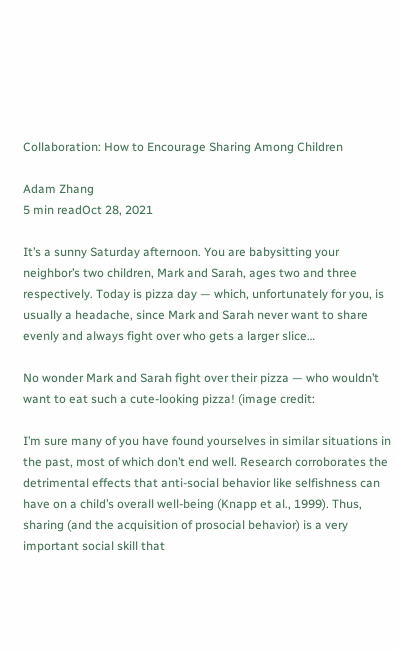Collaboration: How to Encourage Sharing Among Children

Adam Zhang
5 min readOct 28, 2021

It’s a sunny Saturday afternoon. You are babysitting your neighbor’s two children, Mark and Sarah, ages two and three respectively. Today is pizza day — which, unfortunately for you, is usually a headache, since Mark and Sarah never want to share evenly and always fight over who gets a larger slice…

No wonder Mark and Sarah fight over their pizza — who wouldn’t want to eat such a cute-looking pizza! (image credit:

I’m sure many of you have found yourselves in similar situations in the past, most of which don’t end well. Research corroborates the detrimental effects that anti-social behavior like selfishness can have on a child’s overall well-being (Knapp et al., 1999). Thus, sharing (and the acquisition of prosocial behavior) is a very important social skill that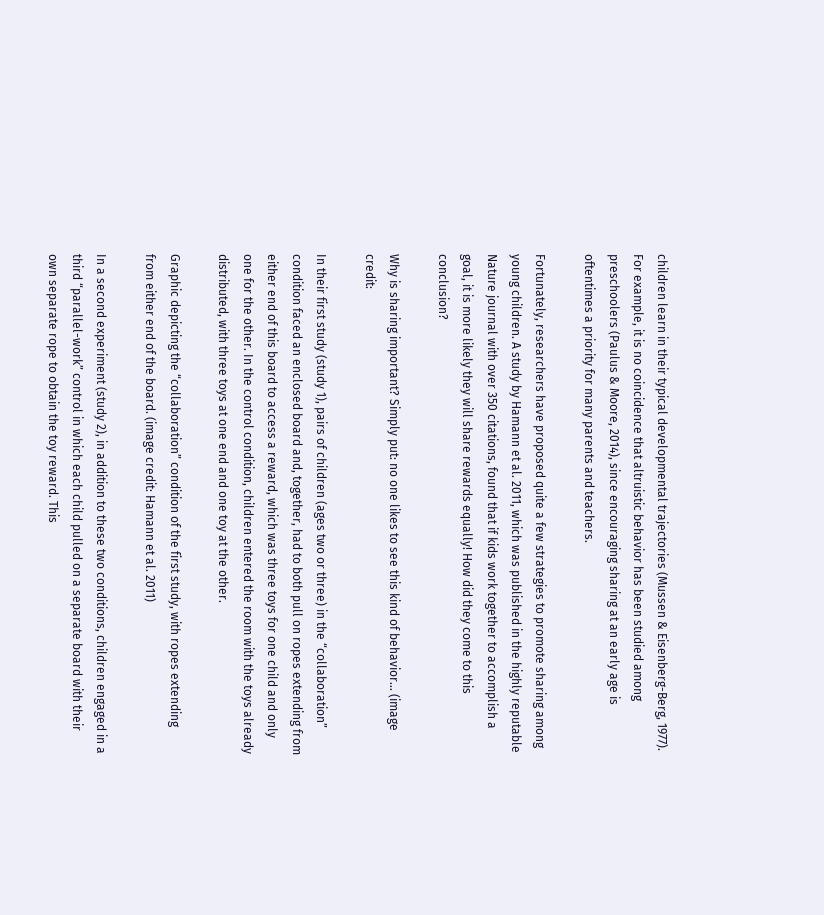children learn in their typical developmental trajectories (Mussen & Eisenberg-Berg, 1977). For example, it is no coincidence that altruistic behavior has been studied among preschoolers (Paulus & Moore, 2014), since encouraging sharing at an early age is oftentimes a priority for many parents and teachers.

Fortunately, researchers have proposed quite a few strategies to promote sharing among young children. A study by Hamann et al. 2011, which was published in the highly reputable Nature journal with over 350 citations, found that if kids work together to accomplish a goal, it is more likely they will share rewards equally! How did they come to this conclusion?

Why is sharing important? Simply put: no one likes to see this kind of behavior… (image credit:

In their first study (study 1), pairs of children (ages two or three) in the “collaboration” condition faced an enclosed board and, together, had to both pull on ropes extending from either end of this board to access a reward, which was three toys for one child and only one for the other. In the control condition, children entered the room with the toys already distributed, with three toys at one end and one toy at the other.

Graphic depicting the “collaboration” condition of the first study, with ropes extending from either end of the board. (image credit: Hamann et al. 2011)

In a second experiment (study 2), in addition to these two conditions, children engaged in a third “parallel-work” control in which each child pulled on a separate board with their own separate rope to obtain the toy reward. This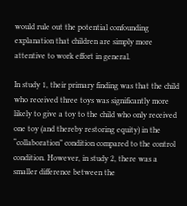would rule out the potential confounding explanation that children are simply more attentive to work effort in general.

In study 1, their primary finding was that the child who received three toys was significantly more likely to give a toy to the child who only received one toy (and thereby restoring equity) in the “collaboration” condition compared to the control condition. However, in study 2, there was a smaller difference between the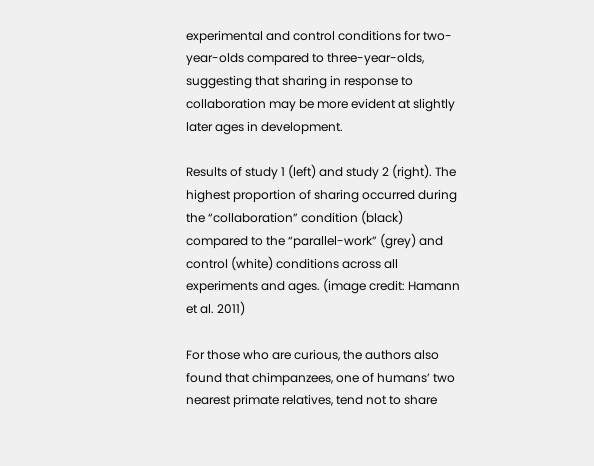experimental and control conditions for two-year-olds compared to three-year-olds, suggesting that sharing in response to collaboration may be more evident at slightly later ages in development.

Results of study 1 (left) and study 2 (right). The highest proportion of sharing occurred during the “collaboration” condition (black) compared to the “parallel-work” (grey) and control (white) conditions across all experiments and ages. (image credit: Hamann et al. 2011)

For those who are curious, the authors also found that chimpanzees, one of humans’ two nearest primate relatives, tend not to share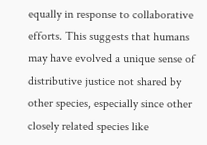equally in response to collaborative efforts. This suggests that humans may have evolved a unique sense of distributive justice not shared by other species, especially since other closely related species like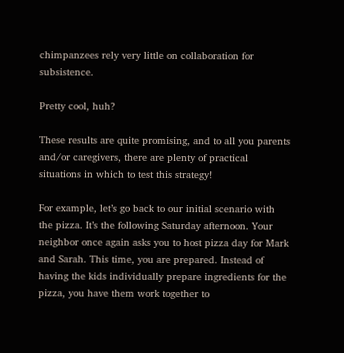chimpanzees rely very little on collaboration for subsistence.

Pretty cool, huh?

These results are quite promising, and to all you parents and/or caregivers, there are plenty of practical situations in which to test this strategy!

For example, let’s go back to our initial scenario with the pizza. It’s the following Saturday afternoon. Your neighbor once again asks you to host pizza day for Mark and Sarah. This time, you are prepared. Instead of having the kids individually prepare ingredients for the pizza, you have them work together to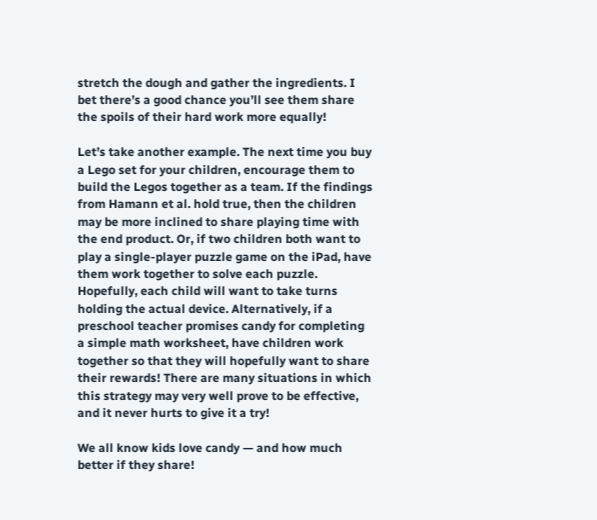stretch the dough and gather the ingredients. I bet there’s a good chance you’ll see them share the spoils of their hard work more equally!

Let’s take another example. The next time you buy a Lego set for your children, encourage them to build the Legos together as a team. If the findings from Hamann et al. hold true, then the children may be more inclined to share playing time with the end product. Or, if two children both want to play a single-player puzzle game on the iPad, have them work together to solve each puzzle. Hopefully, each child will want to take turns holding the actual device. Alternatively, if a preschool teacher promises candy for completing a simple math worksheet, have children work together so that they will hopefully want to share their rewards! There are many situations in which this strategy may very well prove to be effective, and it never hurts to give it a try!

We all know kids love candy — and how much better if they share!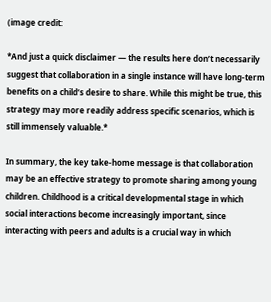(image credit:

*And just a quick disclaimer — the results here don’t necessarily suggest that collaboration in a single instance will have long-term benefits on a child’s desire to share. While this might be true, this strategy may more readily address specific scenarios, which is still immensely valuable.*

In summary, the key take-home message is that collaboration may be an effective strategy to promote sharing among young children. Childhood is a critical developmental stage in which social interactions become increasingly important, since interacting with peers and adults is a crucial way in which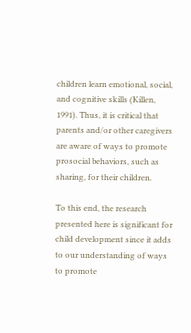children learn emotional, social, and cognitive skills (Killen, 1991). Thus, it is critical that parents and/or other caregivers are aware of ways to promote prosocial behaviors, such as sharing, for their children.

To this end, the research presented here is significant for child development since it adds to our understanding of ways to promote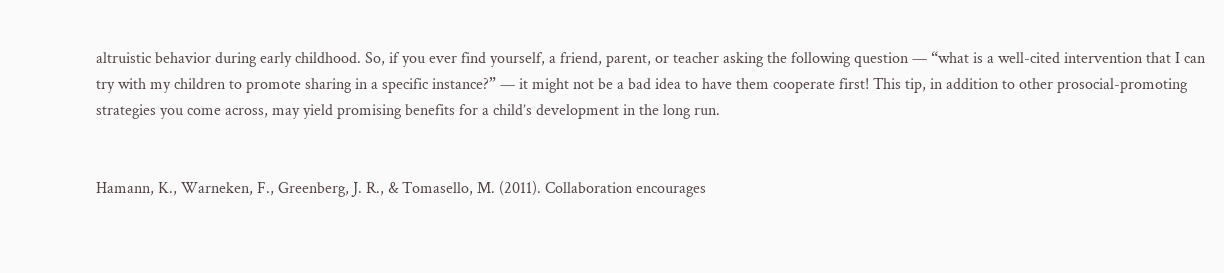altruistic behavior during early childhood. So, if you ever find yourself, a friend, parent, or teacher asking the following question — “what is a well-cited intervention that I can try with my children to promote sharing in a specific instance?” — it might not be a bad idea to have them cooperate first! This tip, in addition to other prosocial-promoting strategies you come across, may yield promising benefits for a child’s development in the long run.


Hamann, K., Warneken, F., Greenberg, J. R., & Tomasello, M. (2011). Collaboration encourages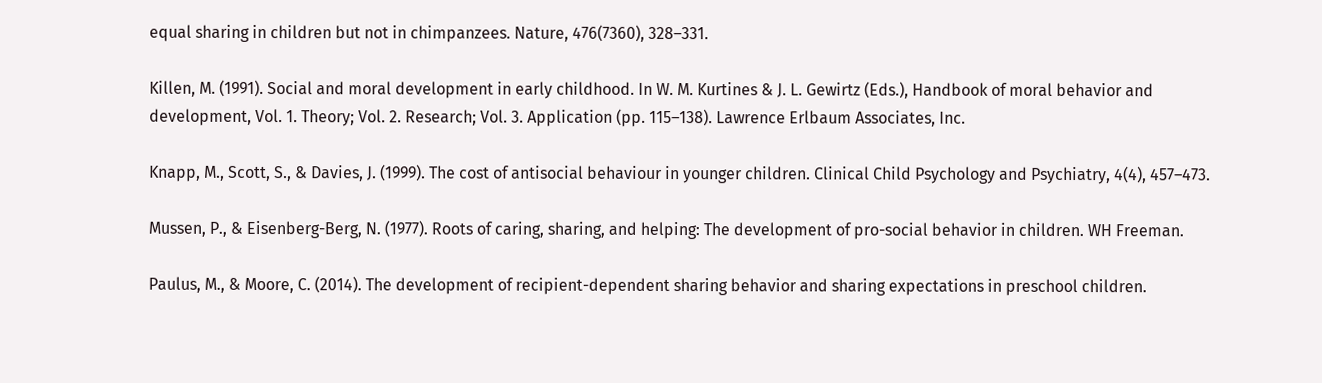equal sharing in children but not in chimpanzees. Nature, 476(7360), 328–331.

Killen, M. (1991). Social and moral development in early childhood. In W. M. Kurtines & J. L. Gewirtz (Eds.), Handbook of moral behavior and development, Vol. 1. Theory; Vol. 2. Research; Vol. 3. Application (pp. 115–138). Lawrence Erlbaum Associates, Inc.

Knapp, M., Scott, S., & Davies, J. (1999). The cost of antisocial behaviour in younger children. Clinical Child Psychology and Psychiatry, 4(4), 457–473.

Mussen, P., & Eisenberg-Berg, N. (1977). Roots of caring, sharing, and helping: The development of pro-social behavior in children. WH Freeman.

Paulus, M., & Moore, C. (2014). The development of recipient-dependent sharing behavior and sharing expectations in preschool children.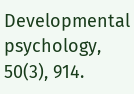Developmental psychology, 50(3), 914.